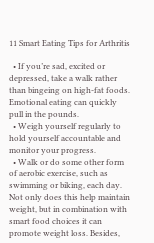11 Smart Eating Tips for Arthritis

  • If you’re sad, excited or depressed, take a walk rather than bingeing on high-fat foods. Emotional eating can quickly pull in the pounds.
  • Weigh yourself regularly to hold yourself accountable and monitor your progress.
  • Walk or do some other form of aerobic exercise, such as swimming or biking, each day. Not only does this help maintain weight, but in combination with smart food choices it can promote weight loss. Besides,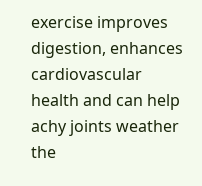exercise improves digestion, enhances cardiovascular health and can help achy joints weather the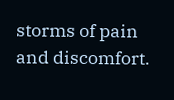storms of pain and discomfort.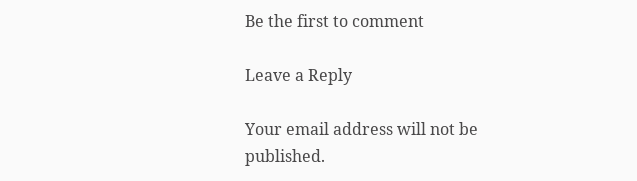Be the first to comment

Leave a Reply

Your email address will not be published.